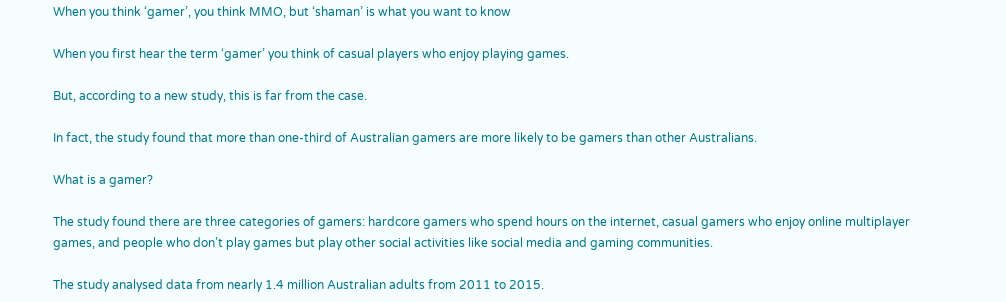When you think ‘gamer’, you think MMO, but ‘shaman’ is what you want to know

When you first hear the term ‘gamer’ you think of casual players who enjoy playing games.

But, according to a new study, this is far from the case.

In fact, the study found that more than one-third of Australian gamers are more likely to be gamers than other Australians.

What is a gamer?

The study found there are three categories of gamers: hardcore gamers who spend hours on the internet, casual gamers who enjoy online multiplayer games, and people who don’t play games but play other social activities like social media and gaming communities.

The study analysed data from nearly 1.4 million Australian adults from 2011 to 2015.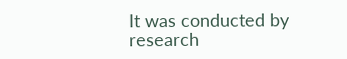It was conducted by research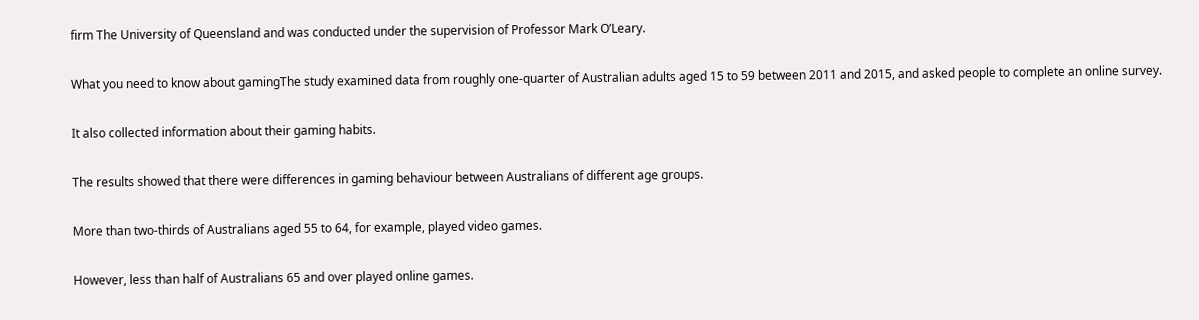firm The University of Queensland and was conducted under the supervision of Professor Mark O’Leary.

What you need to know about gamingThe study examined data from roughly one-quarter of Australian adults aged 15 to 59 between 2011 and 2015, and asked people to complete an online survey.

It also collected information about their gaming habits.

The results showed that there were differences in gaming behaviour between Australians of different age groups.

More than two-thirds of Australians aged 55 to 64, for example, played video games.

However, less than half of Australians 65 and over played online games.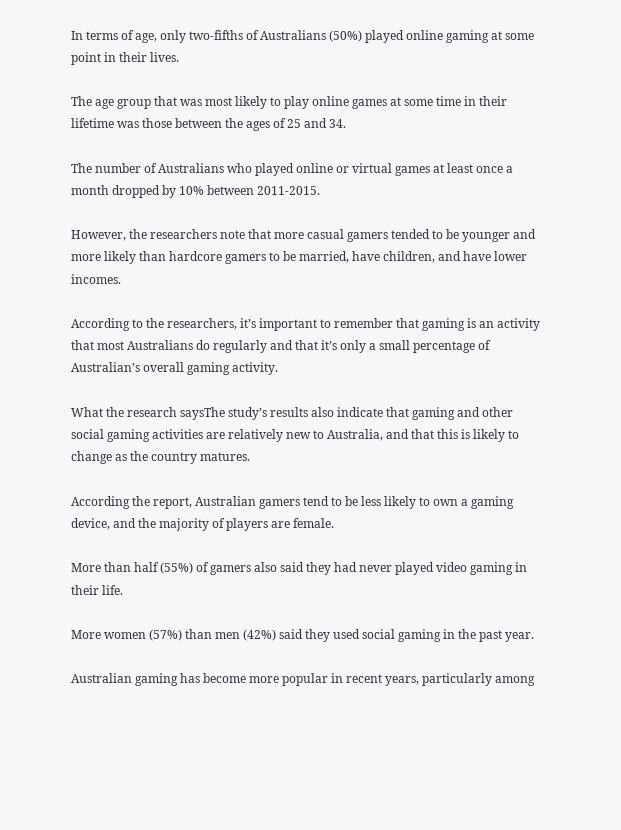In terms of age, only two-fifths of Australians (50%) played online gaming at some point in their lives.

The age group that was most likely to play online games at some time in their lifetime was those between the ages of 25 and 34.

The number of Australians who played online or virtual games at least once a month dropped by 10% between 2011-2015.

However, the researchers note that more casual gamers tended to be younger and more likely than hardcore gamers to be married, have children, and have lower incomes.

According to the researchers, it’s important to remember that gaming is an activity that most Australians do regularly and that it’s only a small percentage of Australian’s overall gaming activity.

What the research saysThe study’s results also indicate that gaming and other social gaming activities are relatively new to Australia, and that this is likely to change as the country matures.

According the report, Australian gamers tend to be less likely to own a gaming device, and the majority of players are female.

More than half (55%) of gamers also said they had never played video gaming in their life.

More women (57%) than men (42%) said they used social gaming in the past year.

Australian gaming has become more popular in recent years, particularly among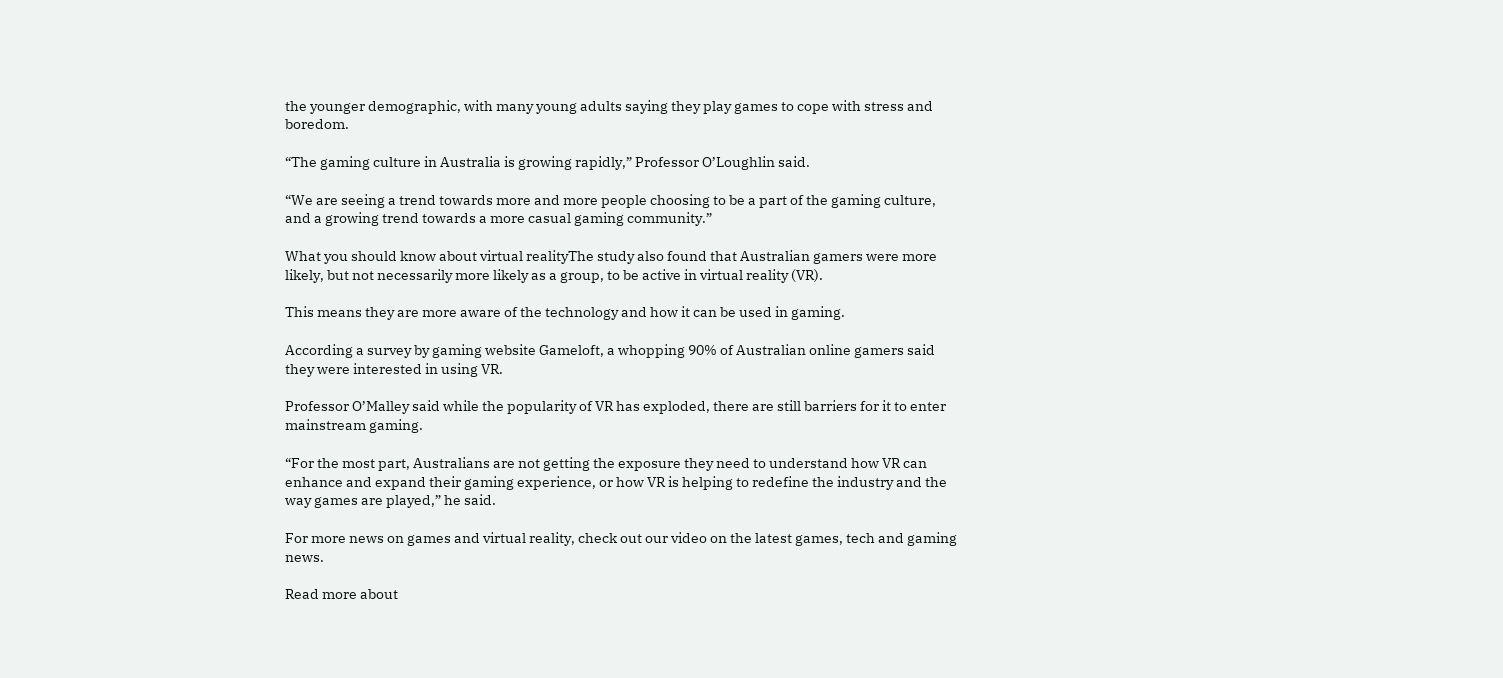the younger demographic, with many young adults saying they play games to cope with stress and boredom.

“The gaming culture in Australia is growing rapidly,” Professor O’Loughlin said.

“We are seeing a trend towards more and more people choosing to be a part of the gaming culture, and a growing trend towards a more casual gaming community.”

What you should know about virtual realityThe study also found that Australian gamers were more likely, but not necessarily more likely as a group, to be active in virtual reality (VR).

This means they are more aware of the technology and how it can be used in gaming.

According a survey by gaming website Gameloft, a whopping 90% of Australian online gamers said they were interested in using VR.

Professor O’Malley said while the popularity of VR has exploded, there are still barriers for it to enter mainstream gaming.

“For the most part, Australians are not getting the exposure they need to understand how VR can enhance and expand their gaming experience, or how VR is helping to redefine the industry and the way games are played,” he said.

For more news on games and virtual reality, check out our video on the latest games, tech and gaming news.

Read more about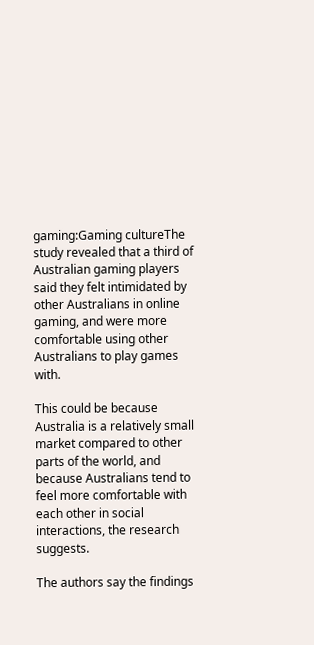gaming:Gaming cultureThe study revealed that a third of Australian gaming players said they felt intimidated by other Australians in online gaming, and were more comfortable using other Australians to play games with.

This could be because Australia is a relatively small market compared to other parts of the world, and because Australians tend to feel more comfortable with each other in social interactions, the research suggests.

The authors say the findings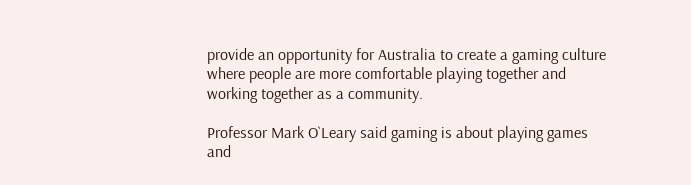provide an opportunity for Australia to create a gaming culture where people are more comfortable playing together and working together as a community.

Professor Mark O`Leary said gaming is about playing games and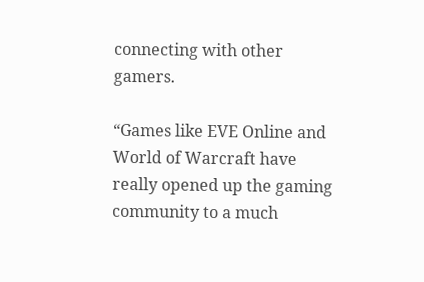connecting with other gamers.

“Games like EVE Online and World of Warcraft have really opened up the gaming community to a much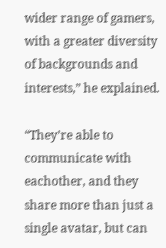wider range of gamers, with a greater diversity of backgrounds and interests,” he explained.

“They’re able to communicate with eachother, and they share more than just a single avatar, but can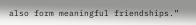also form meaningful friendships.”